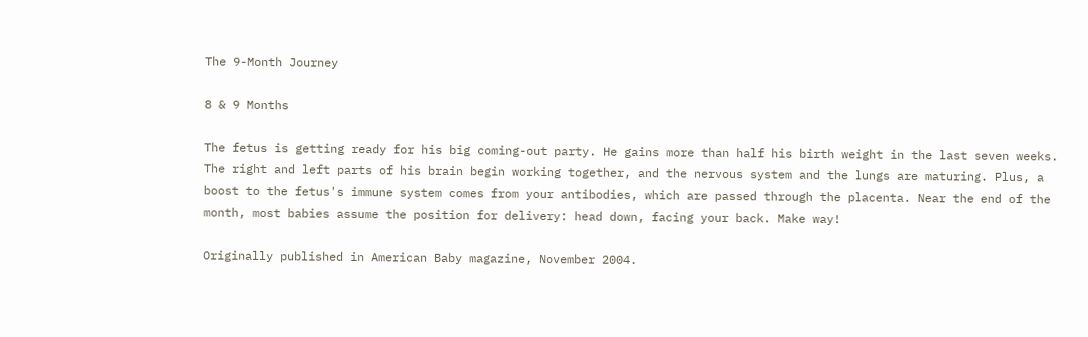The 9-Month Journey

8 & 9 Months

The fetus is getting ready for his big coming-out party. He gains more than half his birth weight in the last seven weeks. The right and left parts of his brain begin working together, and the nervous system and the lungs are maturing. Plus, a boost to the fetus's immune system comes from your antibodies, which are passed through the placenta. Near the end of the month, most babies assume the position for delivery: head down, facing your back. Make way!

Originally published in American Baby magazine, November 2004.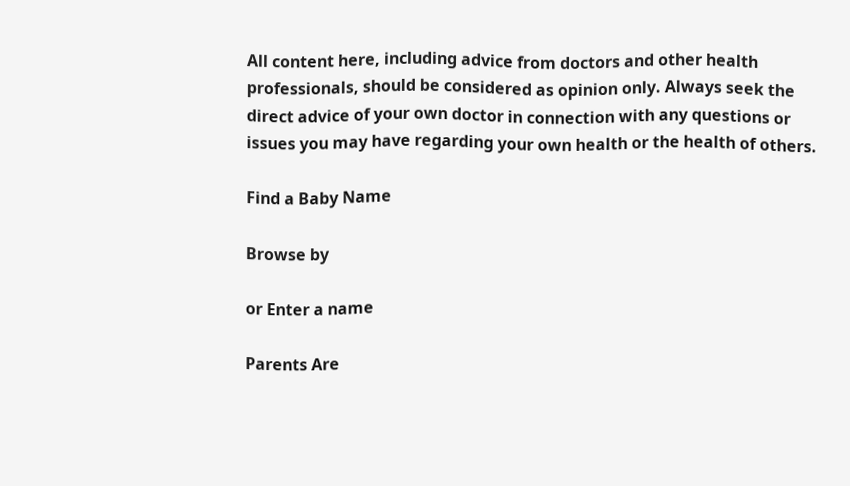All content here, including advice from doctors and other health professionals, should be considered as opinion only. Always seek the direct advice of your own doctor in connection with any questions or issues you may have regarding your own health or the health of others.

Find a Baby Name

Browse by

or Enter a name

Parents Are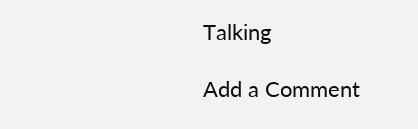Talking

Add a Comment